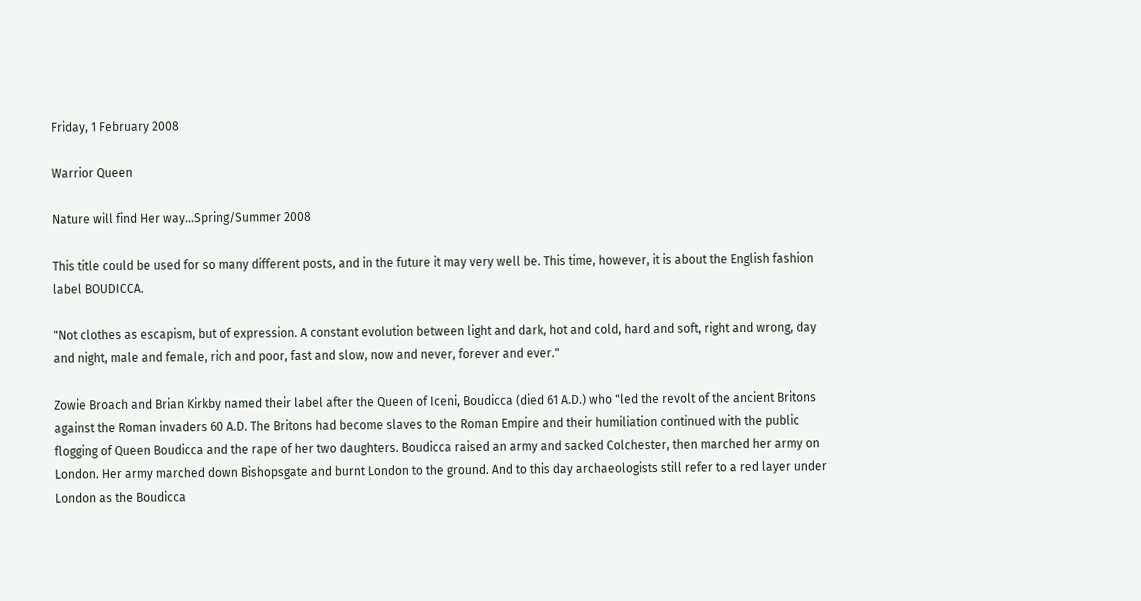Friday, 1 February 2008

Warrior Queen

Nature will find Her way...Spring/Summer 2008

This title could be used for so many different posts, and in the future it may very well be. This time, however, it is about the English fashion label BOUDICCA.

"Not clothes as escapism, but of expression. A constant evolution between light and dark, hot and cold, hard and soft, right and wrong, day and night, male and female, rich and poor, fast and slow, now and never, forever and ever."

Zowie Broach and Brian Kirkby named their label after the Queen of Iceni, Boudicca (died 61 A.D.) who "led the revolt of the ancient Britons against the Roman invaders 60 A.D. The Britons had become slaves to the Roman Empire and their humiliation continued with the public flogging of Queen Boudicca and the rape of her two daughters. Boudicca raised an army and sacked Colchester, then marched her army on London. Her army marched down Bishopsgate and burnt London to the ground. And to this day archaeologists still refer to a red layer under London as the Boudicca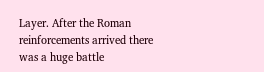Layer. After the Roman reinforcements arrived there was a huge battle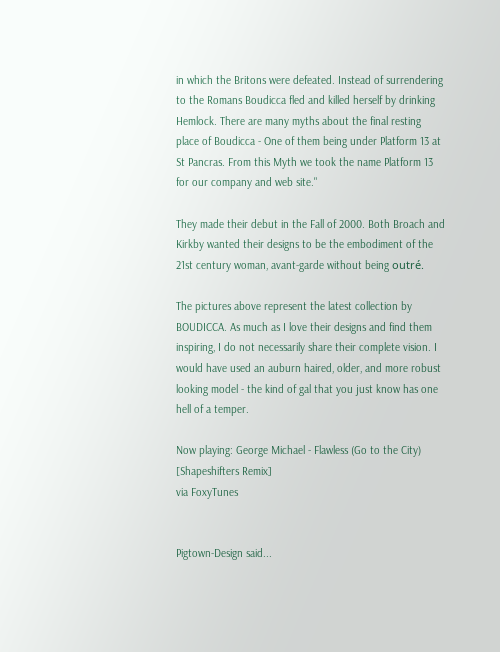in which the Britons were defeated. Instead of surrendering to the Romans Boudicca fled and killed herself by drinking Hemlock. There are many myths about the final resting place of Boudicca - One of them being under Platform 13 at St Pancras. From this Myth we took the name Platform 13 for our company and web site."

They made their debut in the Fall of 2000. Both Broach and Kirkby wanted their designs to be the embodiment of the 21st century woman, avant-garde without being outré.

The pictures above represent the latest collection by BOUDICCA. As much as I love their designs and find them inspiring, I do not necessarily share their complete vision. I would have used an auburn haired, older, and more robust looking model - the kind of gal that you just know has one hell of a temper.

Now playing: George Michael - Flawless (Go to the City) [Shapeshifters Remix]
via FoxyTunes


Pigtown-Design said...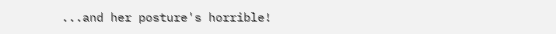...and her posture's horrible!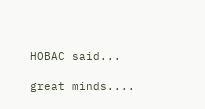HOBAC said...

great minds....